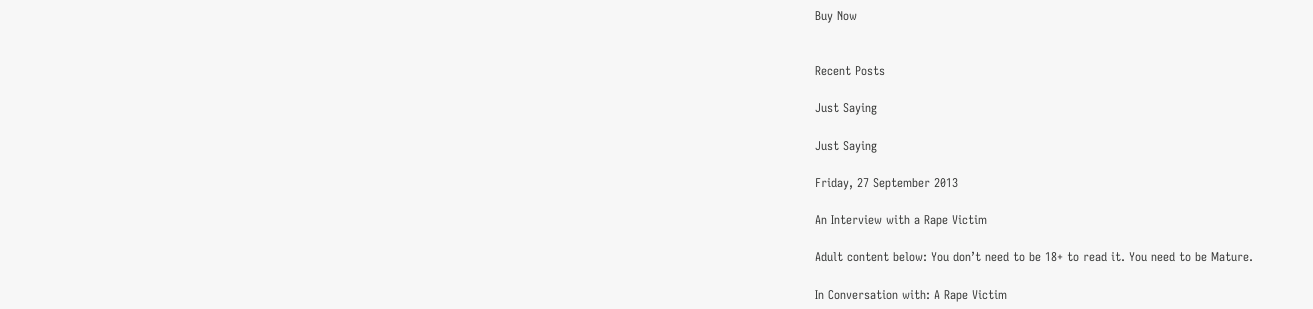Buy Now


Recent Posts

Just Saying

Just Saying

Friday, 27 September 2013

An Interview with a Rape Victim

Adult content below: You don’t need to be 18+ to read it. You need to be Mature.

In Conversation with: A Rape Victim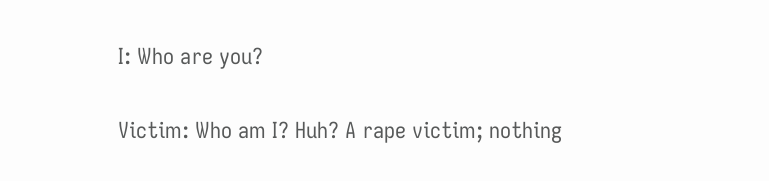I: Who are you?

Victim: Who am I? Huh? A rape victim; nothing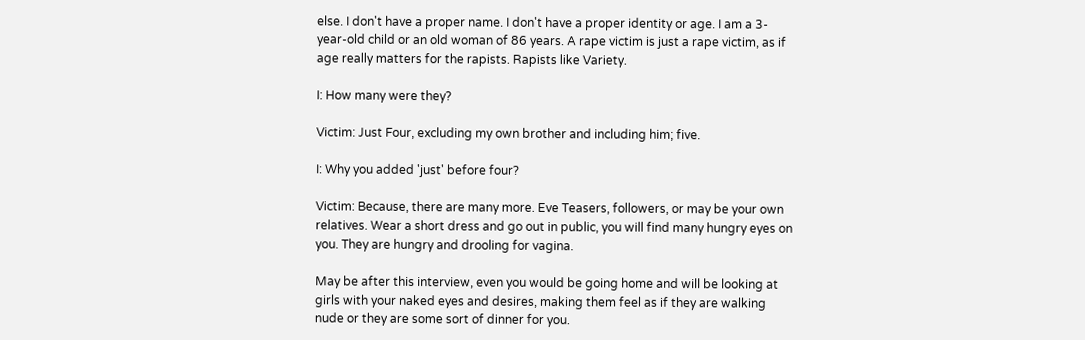else. I don't have a proper name. I don't have a proper identity or age. I am a 3-year-old child or an old woman of 86 years. A rape victim is just a rape victim, as if age really matters for the rapists. Rapists like Variety.

I: How many were they?

Victim: Just Four, excluding my own brother and including him; five.

I: Why you added 'just' before four?

Victim: Because, there are many more. Eve Teasers, followers, or may be your own relatives. Wear a short dress and go out in public, you will find many hungry eyes on you. They are hungry and drooling for vagina.

May be after this interview, even you would be going home and will be looking at girls with your naked eyes and desires, making them feel as if they are walking nude or they are some sort of dinner for you.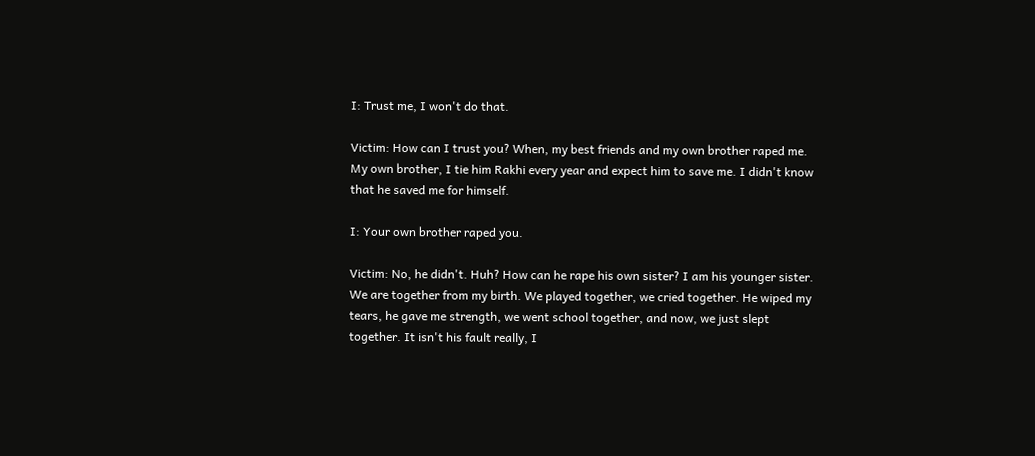I: Trust me, I won't do that.

Victim: How can I trust you? When, my best friends and my own brother raped me. My own brother, I tie him Rakhi every year and expect him to save me. I didn't know that he saved me for himself.

I: Your own brother raped you.

Victim: No, he didn't. Huh? How can he rape his own sister? I am his younger sister. We are together from my birth. We played together, we cried together. He wiped my tears, he gave me strength, we went school together, and now, we just slept together. It isn't his fault really, I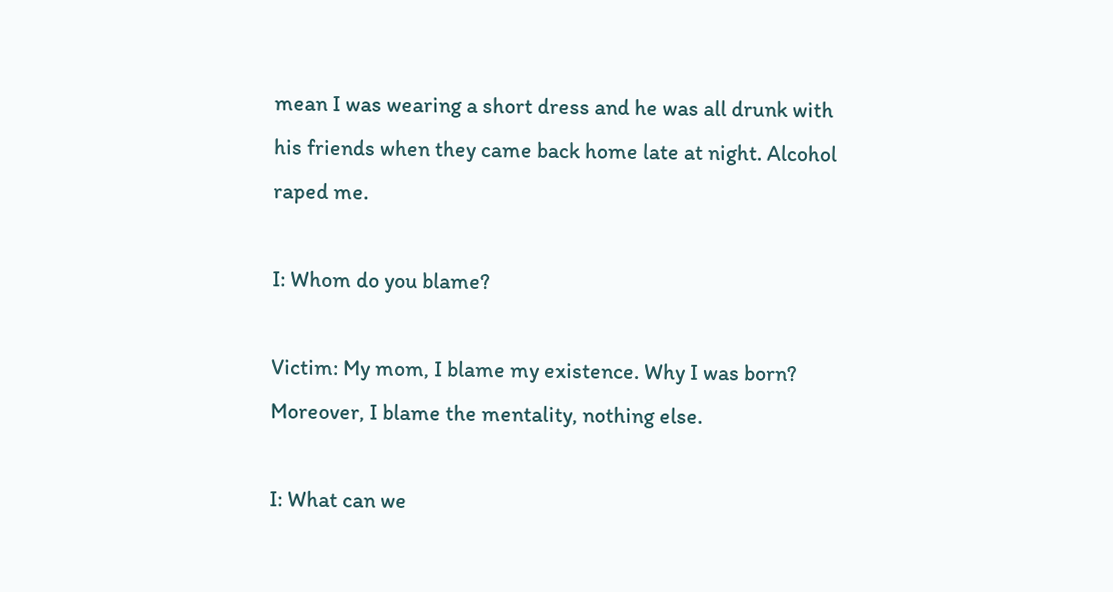mean I was wearing a short dress and he was all drunk with his friends when they came back home late at night. Alcohol raped me.

I: Whom do you blame?

Victim: My mom, I blame my existence. Why I was born? Moreover, I blame the mentality, nothing else.

I: What can we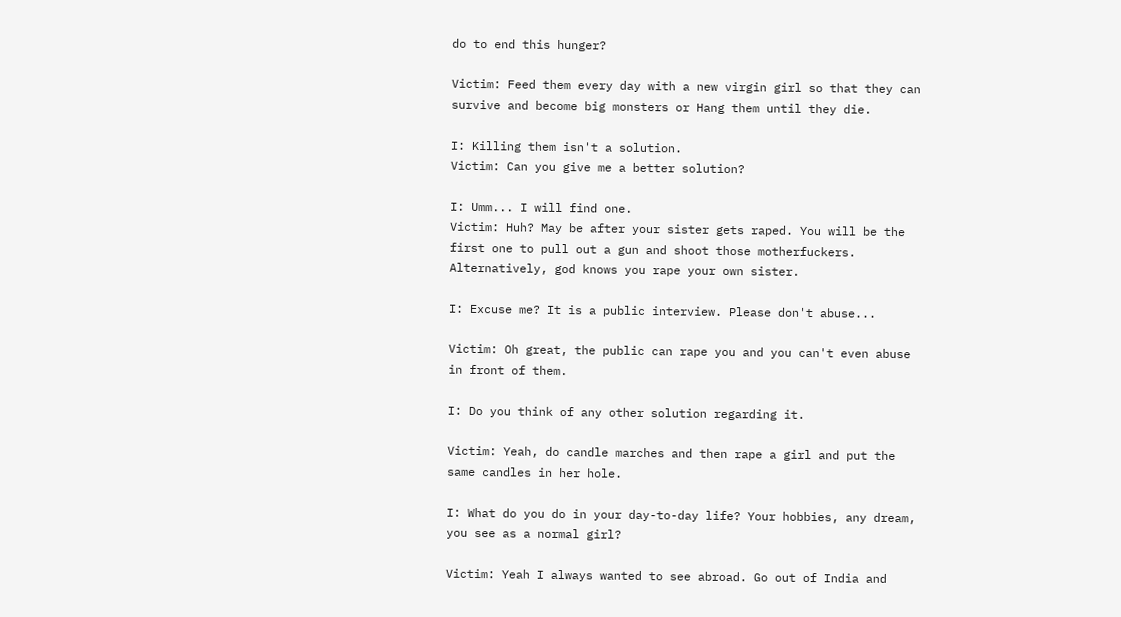do to end this hunger?

Victim: Feed them every day with a new virgin girl so that they can survive and become big monsters or Hang them until they die.

I: Killing them isn't a solution.
Victim: Can you give me a better solution?

I: Umm... I will find one.
Victim: Huh? May be after your sister gets raped. You will be the first one to pull out a gun and shoot those motherfuckers. Alternatively, god knows you rape your own sister.

I: Excuse me? It is a public interview. Please don't abuse...

Victim: Oh great, the public can rape you and you can't even abuse in front of them.

I: Do you think of any other solution regarding it.

Victim: Yeah, do candle marches and then rape a girl and put the same candles in her hole.

I: What do you do in your day-to-day life? Your hobbies, any dream, you see as a normal girl?

Victim: Yeah I always wanted to see abroad. Go out of India and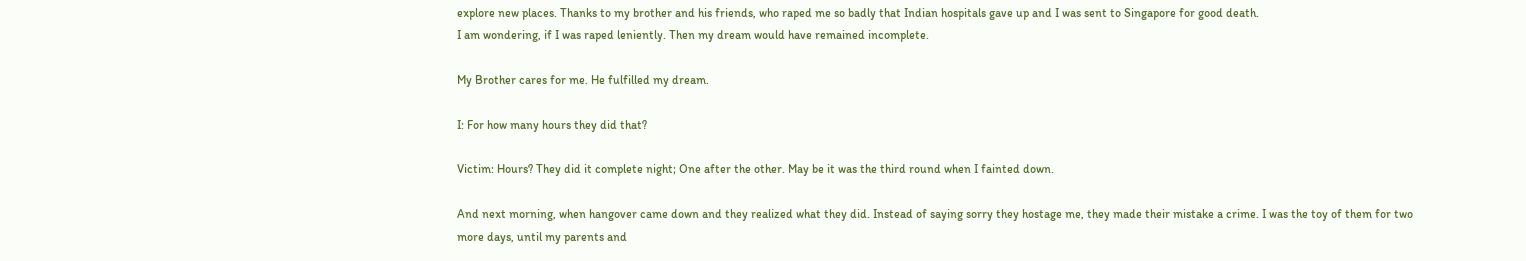explore new places. Thanks to my brother and his friends, who raped me so badly that Indian hospitals gave up and I was sent to Singapore for good death.
I am wondering, if I was raped leniently. Then my dream would have remained incomplete.

My Brother cares for me. He fulfilled my dream.

I: For how many hours they did that?

Victim: Hours? They did it complete night; One after the other. May be it was the third round when I fainted down.

And next morning, when hangover came down and they realized what they did. Instead of saying sorry they hostage me, they made their mistake a crime. I was the toy of them for two more days, until my parents and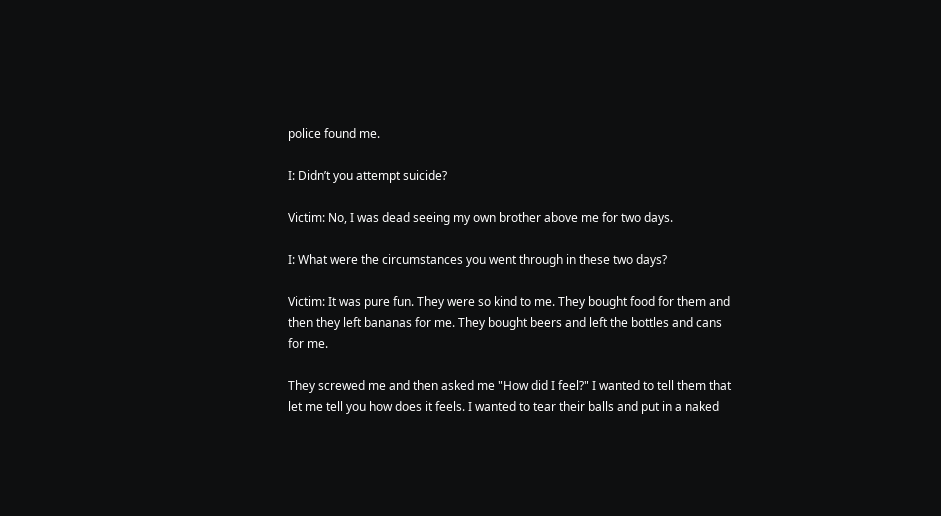police found me.

I: Didn’t you attempt suicide?

Victim: No, I was dead seeing my own brother above me for two days.

I: What were the circumstances you went through in these two days?

Victim: It was pure fun. They were so kind to me. They bought food for them and then they left bananas for me. They bought beers and left the bottles and cans for me.

They screwed me and then asked me "How did I feel?" I wanted to tell them that let me tell you how does it feels. I wanted to tear their balls and put in a naked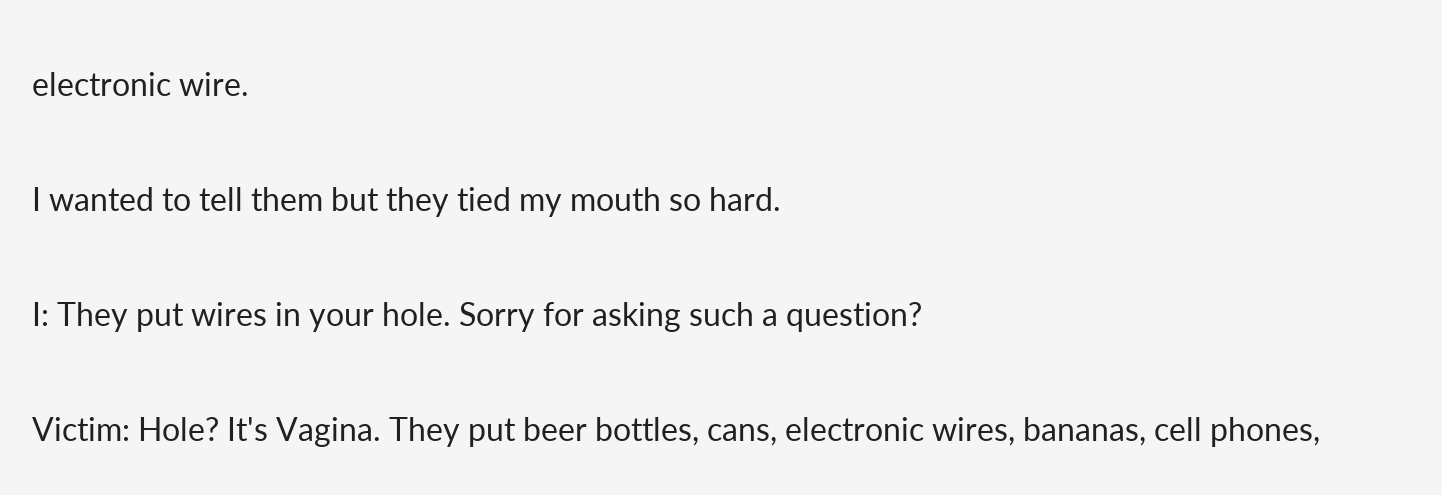electronic wire.

I wanted to tell them but they tied my mouth so hard.

I: They put wires in your hole. Sorry for asking such a question?

Victim: Hole? It's Vagina. They put beer bottles, cans, electronic wires, bananas, cell phones,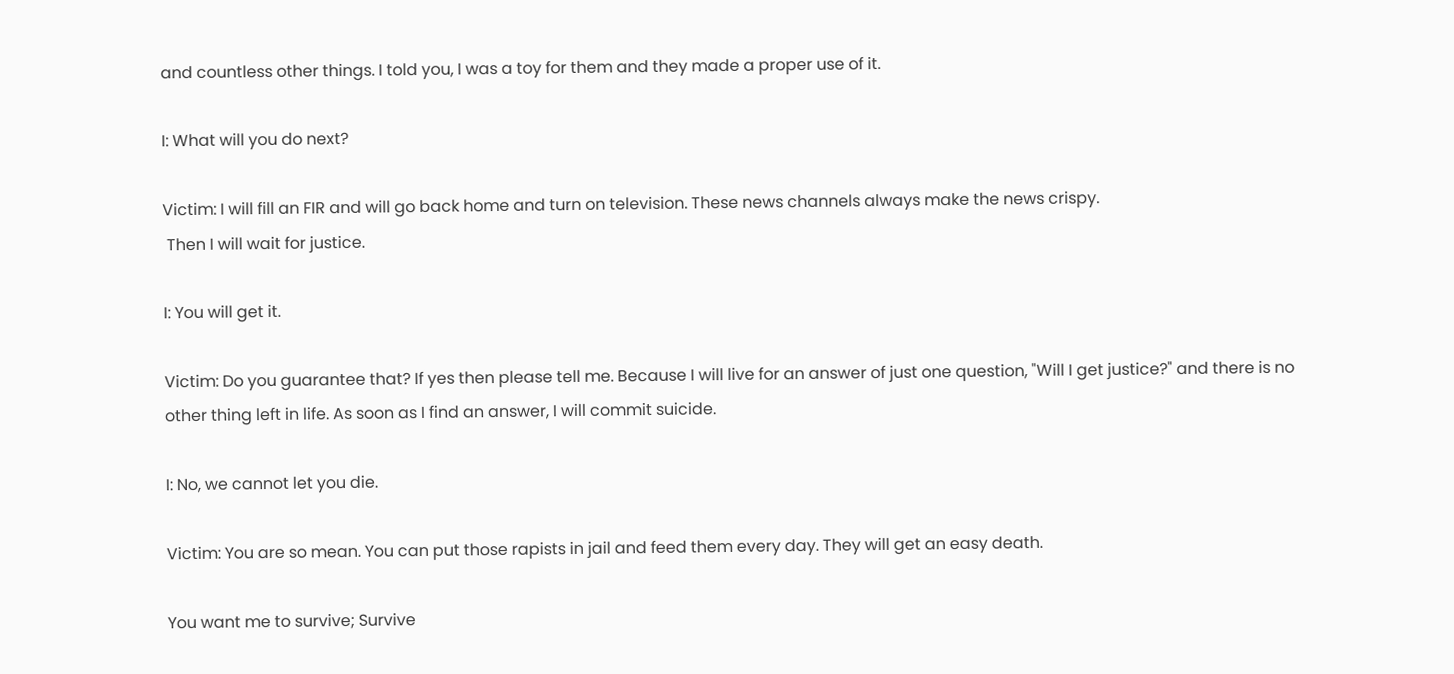and countless other things. I told you, I was a toy for them and they made a proper use of it.

I: What will you do next?

Victim: I will fill an FIR and will go back home and turn on television. These news channels always make the news crispy.
 Then I will wait for justice.

I: You will get it.

Victim: Do you guarantee that? If yes then please tell me. Because I will live for an answer of just one question, "Will I get justice?" and there is no other thing left in life. As soon as I find an answer, I will commit suicide.

I: No, we cannot let you die.

Victim: You are so mean. You can put those rapists in jail and feed them every day. They will get an easy death.

You want me to survive; Survive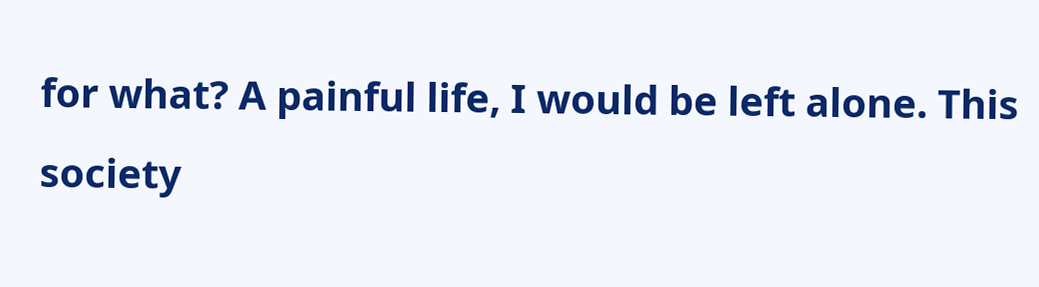for what? A painful life, I would be left alone. This society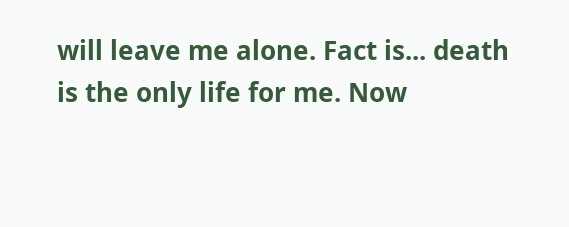will leave me alone. Fact is... death is the only life for me. Now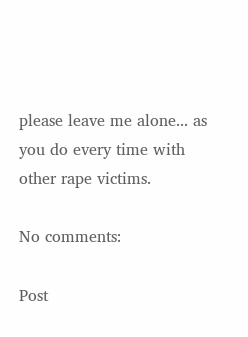please leave me alone... as you do every time with other rape victims.

No comments:

Post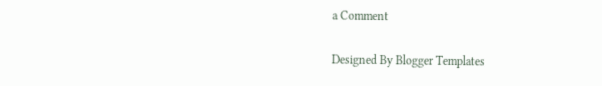a Comment

Designed By Blogger Templates